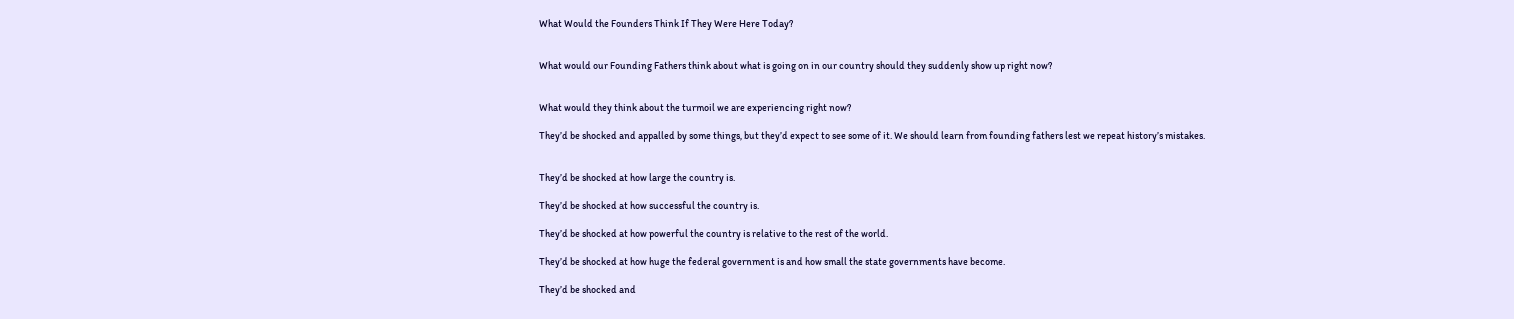What Would the Founders Think If They Were Here Today?


What would our Founding Fathers think about what is going on in our country should they suddenly show up right now?


What would they think about the turmoil we are experiencing right now?

They’d be shocked and appalled by some things, but they’d expect to see some of it. We should learn from founding fathers lest we repeat history’s mistakes.


They’d be shocked at how large the country is.

They’d be shocked at how successful the country is.

They’d be shocked at how powerful the country is relative to the rest of the world.

They’d be shocked at how huge the federal government is and how small the state governments have become.

They’d be shocked and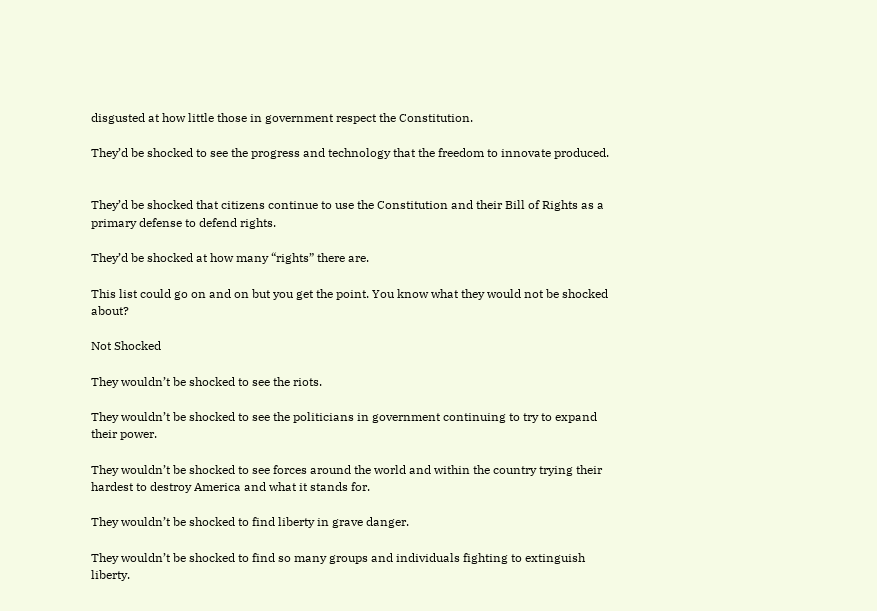disgusted at how little those in government respect the Constitution.

They’d be shocked to see the progress and technology that the freedom to innovate produced.


They’d be shocked that citizens continue to use the Constitution and their Bill of Rights as a primary defense to defend rights.

They’d be shocked at how many “rights” there are.

This list could go on and on but you get the point. You know what they would not be shocked about?

Not Shocked

They wouldn’t be shocked to see the riots.

They wouldn’t be shocked to see the politicians in government continuing to try to expand their power.

They wouldn’t be shocked to see forces around the world and within the country trying their hardest to destroy America and what it stands for.

They wouldn’t be shocked to find liberty in grave danger.

They wouldn’t be shocked to find so many groups and individuals fighting to extinguish liberty.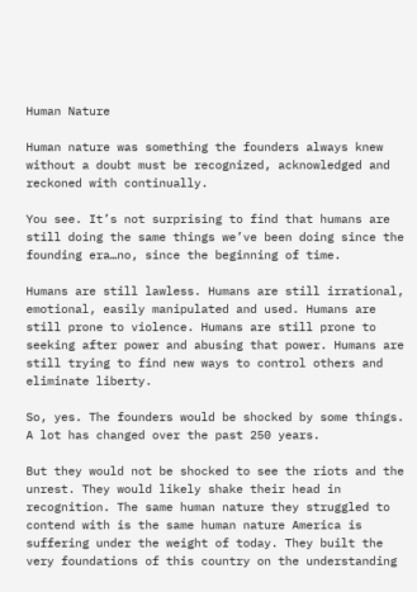Human Nature

Human nature was something the founders always knew without a doubt must be recognized, acknowledged and reckoned with continually.

You see. It’s not surprising to find that humans are still doing the same things we’ve been doing since the founding era…no, since the beginning of time.

Humans are still lawless. Humans are still irrational, emotional, easily manipulated and used. Humans are still prone to violence. Humans are still prone to seeking after power and abusing that power. Humans are still trying to find new ways to control others and eliminate liberty.

So, yes. The founders would be shocked by some things. A lot has changed over the past 250 years.

But they would not be shocked to see the riots and the unrest. They would likely shake their head in recognition. The same human nature they struggled to contend with is the same human nature America is suffering under the weight of today. They built the very foundations of this country on the understanding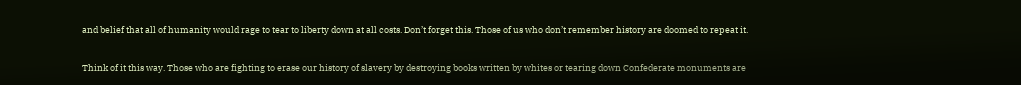and belief that all of humanity would rage to tear to liberty down at all costs. Don’t forget this. Those of us who don’t remember history are doomed to repeat it.


Think of it this way. Those who are fighting to erase our history of slavery by destroying books written by whites or tearing down Confederate monuments are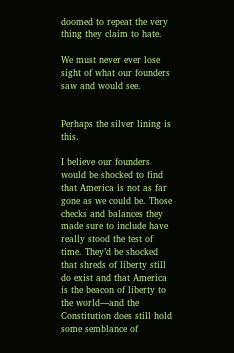doomed to repeat the very thing they claim to hate.

We must never ever lose sight of what our founders saw and would see.


Perhaps the silver lining is this.

I believe our founders would be shocked to find that America is not as far gone as we could be. Those checks and balances they made sure to include have really stood the test of time. They’d be shocked that shreds of liberty still do exist and that America is the beacon of liberty to the world—and the Constitution does still hold some semblance of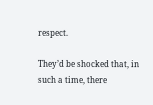respect.

They’d be shocked that, in such a time, there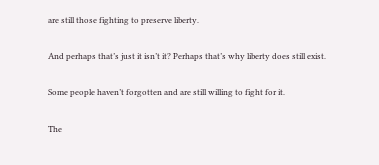are still those fighting to preserve liberty.

And perhaps that’s just it isn’t it? Perhaps that’s why liberty does still exist.

Some people haven’t forgotten and are still willing to fight for it.

The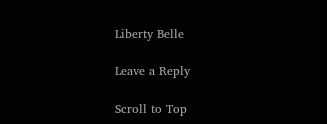Liberty Belle

Leave a Reply

Scroll to Top